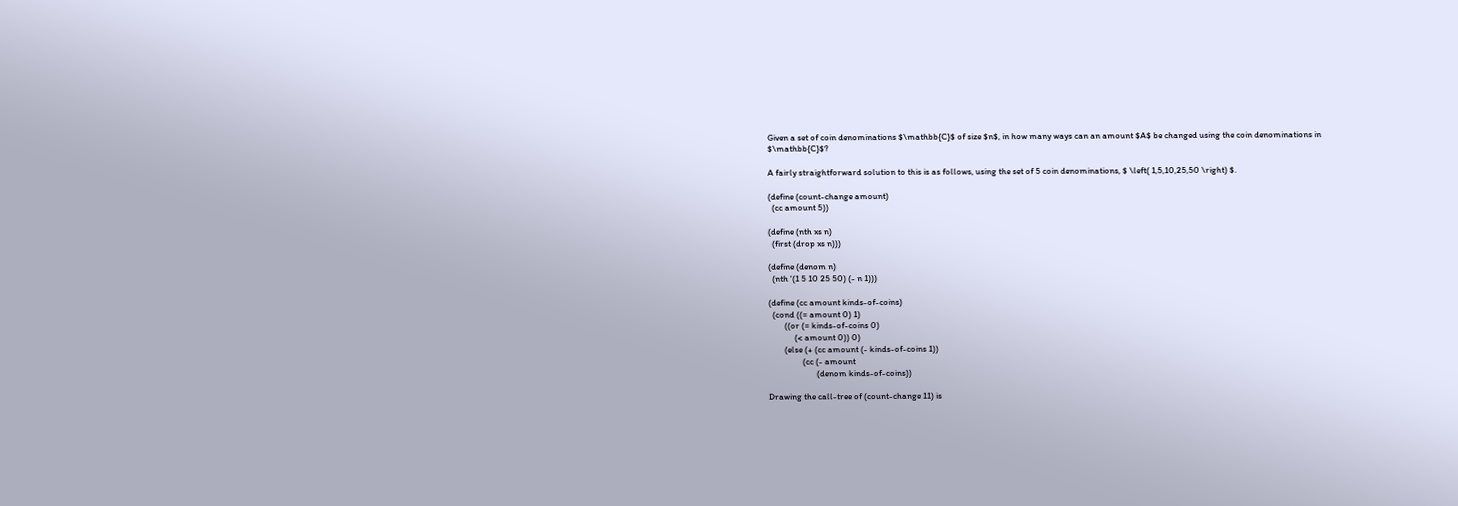Given a set of coin denominations $\mathbb{C}$ of size $n$, in how many ways can an amount $A$ be changed using the coin denominations in $\mathbb{C}$?

A fairly straightforward solution to this is as follows, using the set of 5 coin denominations, $ \left( 1,5,10,25,50 \right) $.

(define (count-change amount)
  (cc amount 5))

(define (nth xs n)
  (first (drop xs n)))

(define (denom n)
  (nth '(1 5 10 25 50) (- n 1)))

(define (cc amount kinds-of-coins)
  (cond ((= amount 0) 1)
        ((or (= kinds-of-coins 0)
             (< amount 0)) 0)
        (else (+ (cc amount (- kinds-of-coins 1))
                 (cc (- amount
                        (denom kinds-of-coins))

Drawing the call-tree of (count-change 11) is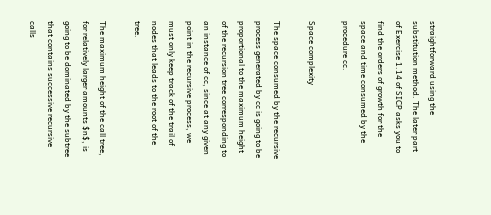straightforward using the substitution method. The later part of Exercise 1.14 of SICP asks you to find the orders of growth for the space and time consumed by the procedure cc.

Space complexity

The space consumed by the recursive process generated by cc is going to be proportional to the maximum height of the recursion tree corresponding to an instance of cc, since at any given point in the recursive process, we must only keep track of the trail of nodes that leads to the root of the tree.

The maximum height of the call tree, for relatively larger amounts $n$, is going to be dominated by the subtree that contains successive recursive calls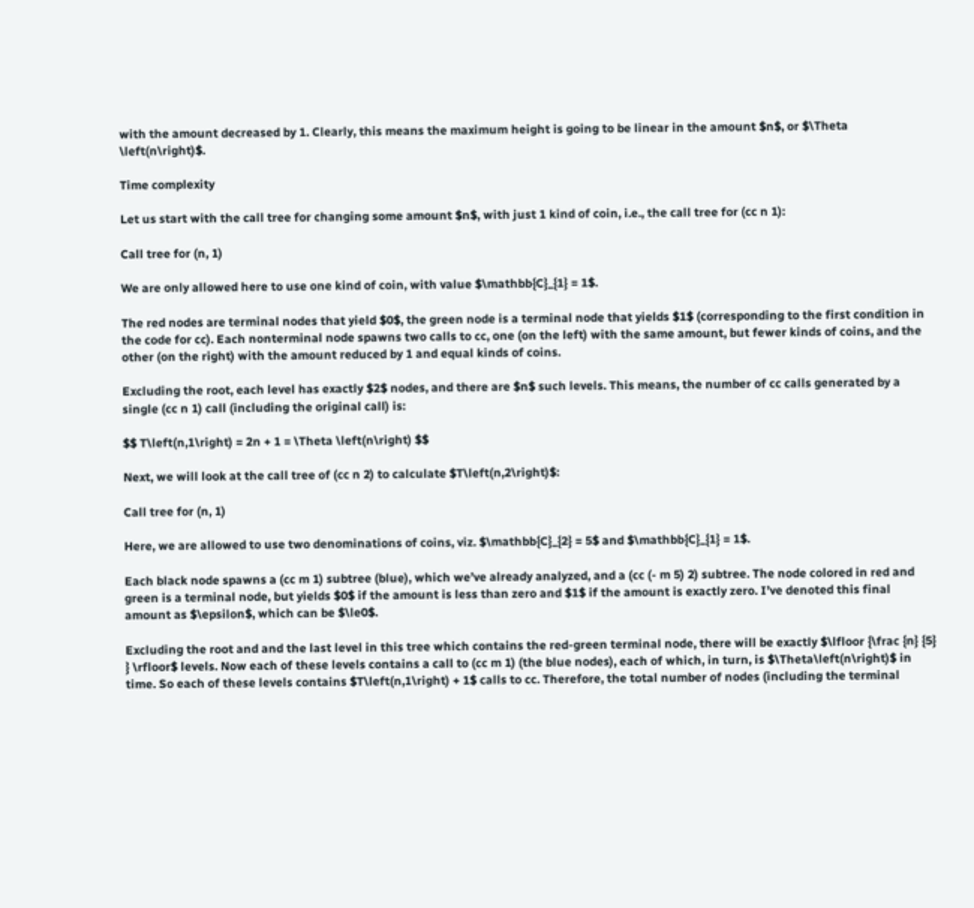with the amount decreased by 1. Clearly, this means the maximum height is going to be linear in the amount $n$, or $\Theta \left(n\right)$.

Time complexity

Let us start with the call tree for changing some amount $n$, with just 1 kind of coin, i.e., the call tree for (cc n 1):

Call tree for (n, 1)

We are only allowed here to use one kind of coin, with value $\mathbb{C}_{1} = 1$.

The red nodes are terminal nodes that yield $0$, the green node is a terminal node that yields $1$ (corresponding to the first condition in the code for cc). Each nonterminal node spawns two calls to cc, one (on the left) with the same amount, but fewer kinds of coins, and the other (on the right) with the amount reduced by 1 and equal kinds of coins.

Excluding the root, each level has exactly $2$ nodes, and there are $n$ such levels. This means, the number of cc calls generated by a single (cc n 1) call (including the original call) is:

$$ T\left(n,1\right) = 2n + 1 = \Theta \left(n\right) $$

Next, we will look at the call tree of (cc n 2) to calculate $T\left(n,2\right)$:

Call tree for (n, 1)

Here, we are allowed to use two denominations of coins, viz. $\mathbb{C}_{2} = 5$ and $\mathbb{C}_{1} = 1$.

Each black node spawns a (cc m 1) subtree (blue), which we’ve already analyzed, and a (cc (- m 5) 2) subtree. The node colored in red and green is a terminal node, but yields $0$ if the amount is less than zero and $1$ if the amount is exactly zero. I’ve denoted this final amount as $\epsilon$, which can be $\le0$.

Excluding the root and and the last level in this tree which contains the red-green terminal node, there will be exactly $\lfloor {\frac {n} {5} } \rfloor$ levels. Now each of these levels contains a call to (cc m 1) (the blue nodes), each of which, in turn, is $\Theta\left(n\right)$ in time. So each of these levels contains $T\left(n,1\right) + 1$ calls to cc. Therefore, the total number of nodes (including the terminal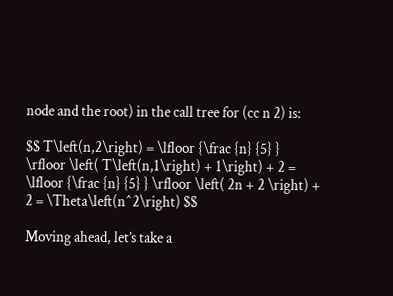node and the root) in the call tree for (cc n 2) is:

$$ T\left(n,2\right) = \lfloor {\frac {n} {5} } \rfloor \left( T\left(n,1\right) + 1\right) + 2 = \lfloor {\frac {n} {5} } \rfloor \left( 2n + 2 \right) + 2 = \Theta\left(n^2\right) $$

Moving ahead, let’s take a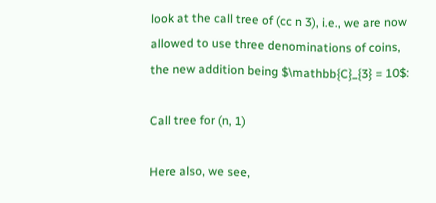look at the call tree of (cc n 3), i.e., we are now allowed to use three denominations of coins, the new addition being $\mathbb{C}_{3} = 10$:

Call tree for (n, 1)

Here also, we see,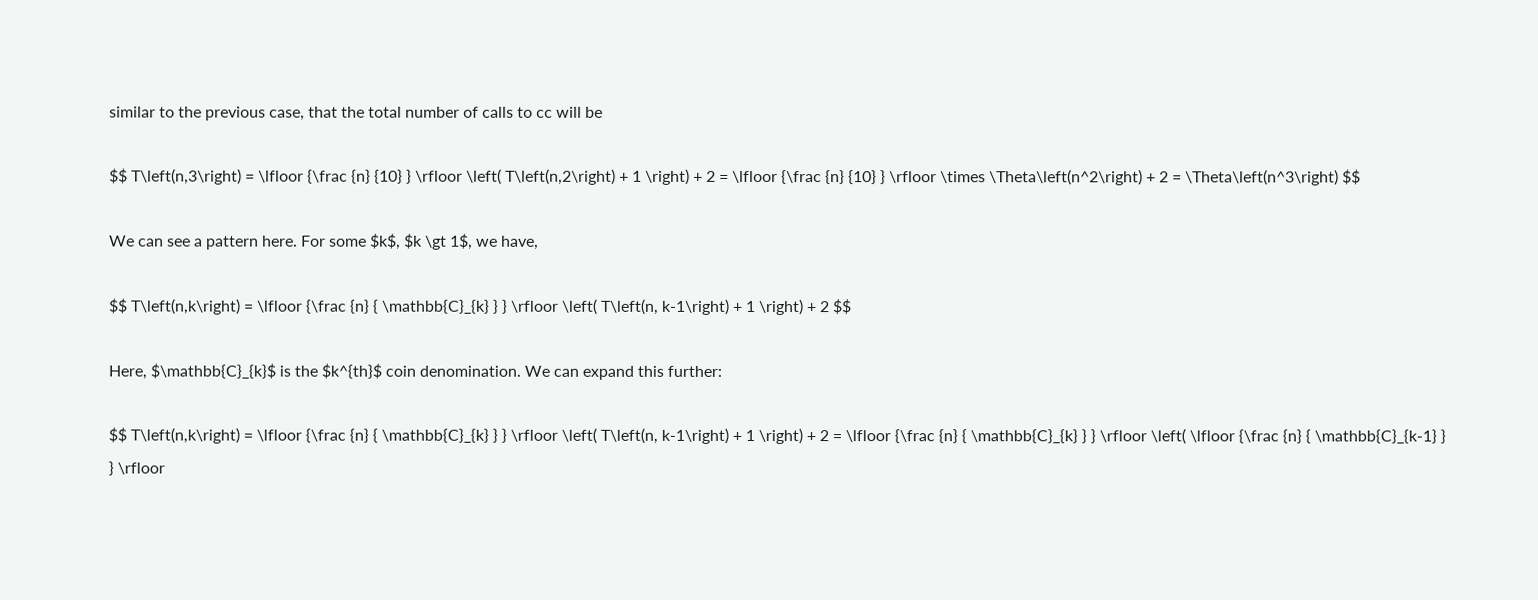similar to the previous case, that the total number of calls to cc will be

$$ T\left(n,3\right) = \lfloor {\frac {n} {10} } \rfloor \left( T\left(n,2\right) + 1 \right) + 2 = \lfloor {\frac {n} {10} } \rfloor \times \Theta\left(n^2\right) + 2 = \Theta\left(n^3\right) $$

We can see a pattern here. For some $k$, $k \gt 1$, we have,

$$ T\left(n,k\right) = \lfloor {\frac {n} { \mathbb{C}_{k} } } \rfloor \left( T\left(n, k-1\right) + 1 \right) + 2 $$

Here, $\mathbb{C}_{k}$ is the $k^{th}$ coin denomination. We can expand this further:

$$ T\left(n,k\right) = \lfloor {\frac {n} { \mathbb{C}_{k} } } \rfloor \left( T\left(n, k-1\right) + 1 \right) + 2 = \lfloor {\frac {n} { \mathbb{C}_{k} } } \rfloor \left( \lfloor {\frac {n} { \mathbb{C}_{k-1} } } \rfloor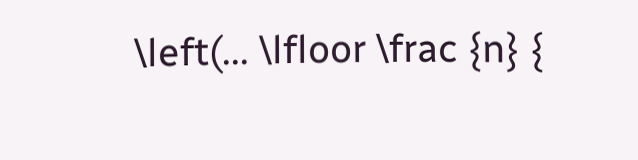\left(... \lfloor \frac {n} {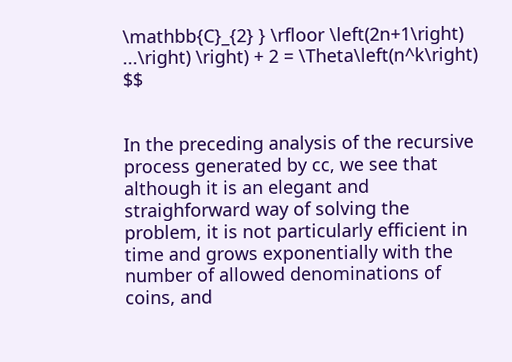\mathbb{C}_{2} } \rfloor \left(2n+1\right) ...\right) \right) + 2 = \Theta\left(n^k\right) $$


In the preceding analysis of the recursive process generated by cc, we see that although it is an elegant and straighforward way of solving the problem, it is not particularly efficient in time and grows exponentially with the number of allowed denominations of coins, and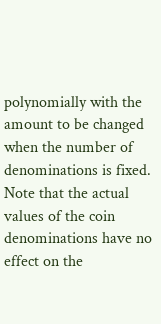polynomially with the amount to be changed when the number of denominations is fixed. Note that the actual values of the coin denominations have no effect on the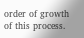order of growth of this process.